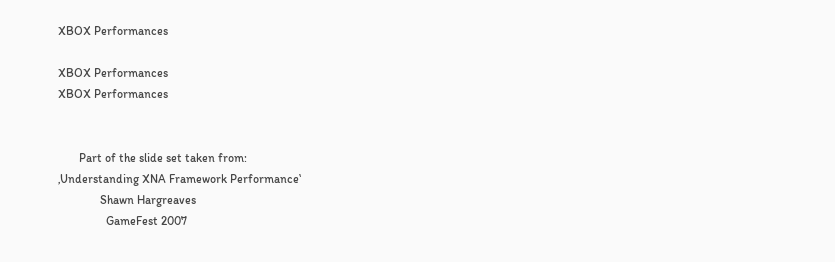XBOX Performances

XBOX Performances
XBOX Performances


       Part of the slide set taken from:
‚Understanding XNA Framework Performance‛
              Shawn Hargreaves
                GameFest 2007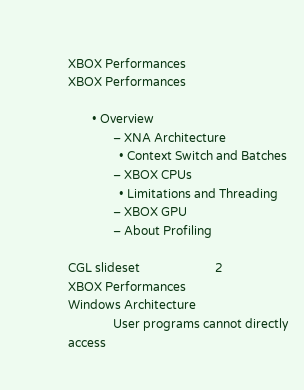XBOX Performances
XBOX Performances

        • Overview
               – XNA Architecture
                 • Context Switch and Batches
               – XBOX CPUs
                 • Limitations and Threading
               – XBOX GPU
               – About Profiling

CGL slideset                         2
XBOX Performances
Windows Architecture
               User programs cannot directly access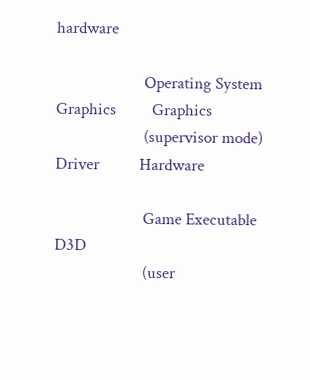hardware

                      Operating System    Graphics         Graphics
                      (supervisor mode)    Driver          Hardware

                      Game Executable       D3D
                      (user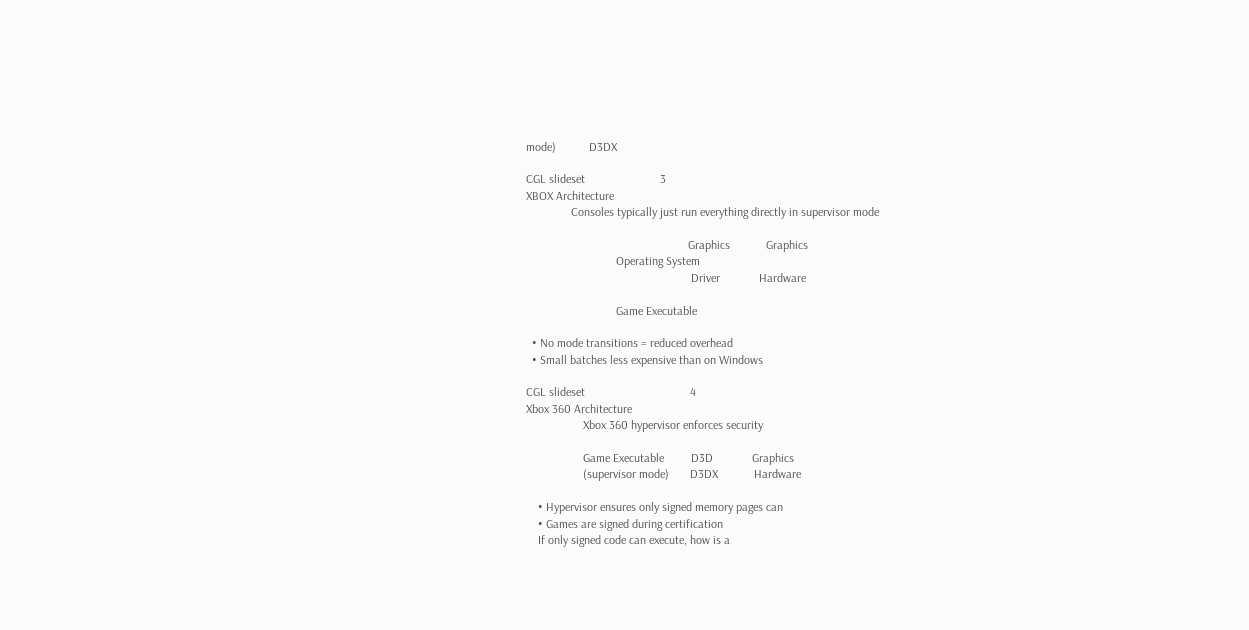mode)           D3DX

CGL slideset                         3
XBOX Architecture
               Consoles typically just run everything directly in supervisor mode

                                                      Graphics            Graphics
                              Operating System
                                                       Driver             Hardware

                              Game Executable

  • No mode transitions = reduced overhead
  • Small batches less expensive than on Windows

CGL slideset                                   4
Xbox 360 Architecture
                   Xbox 360 hypervisor enforces security

                   Game Executable         D3D             Graphics
                   (supervisor mode)       D3DX            Hardware

    • Hypervisor ensures only signed memory pages can
    • Games are signed during certification
    If only signed code can execute, how is a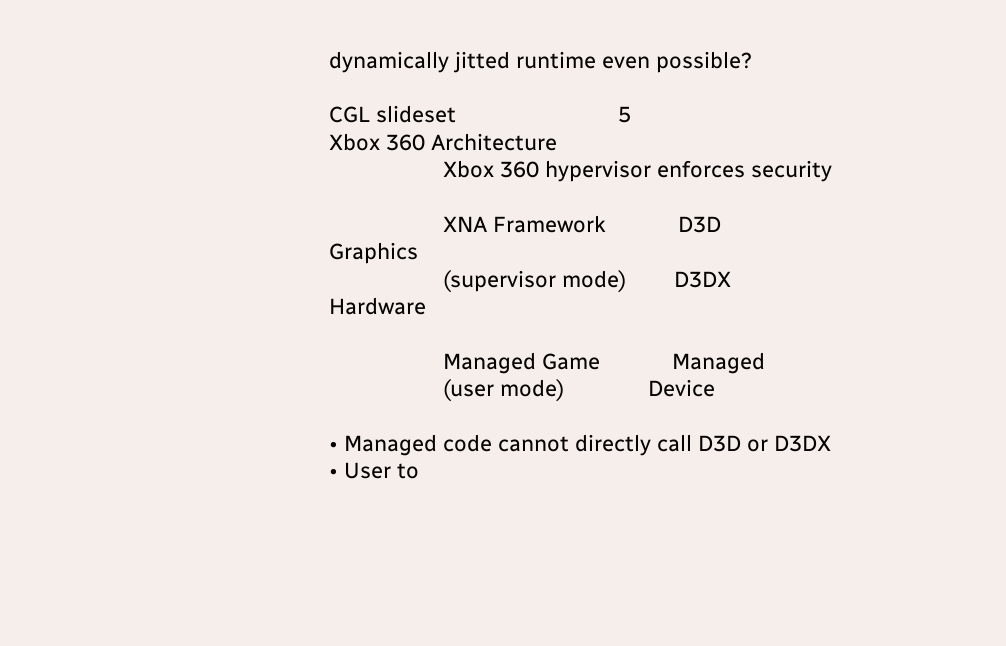dynamically jitted runtime even possible?

CGL slideset                           5
Xbox 360 Architecture
                   Xbox 360 hypervisor enforces security

                   XNA Framework            D3D            Graphics
                   (supervisor mode)        D3DX           Hardware

                   Managed Game            Managed
                   (user mode)              Device

• Managed code cannot directly call D3D or D3DX
• User to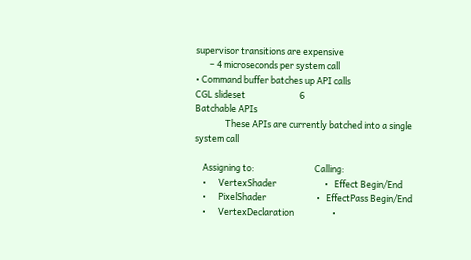supervisor transitions are expensive
       – 4 microseconds per system call
• Command buffer batches up API calls
CGL slideset                           6
Batchable APIs
               These APIs are currently batched into a single system call

    Assigning to:                              Calling:
    •      VertexShader                        •   Effect Begin/End
    •      PixelShader                         •   EffectPass Begin/End
    •      VertexDeclaration                   •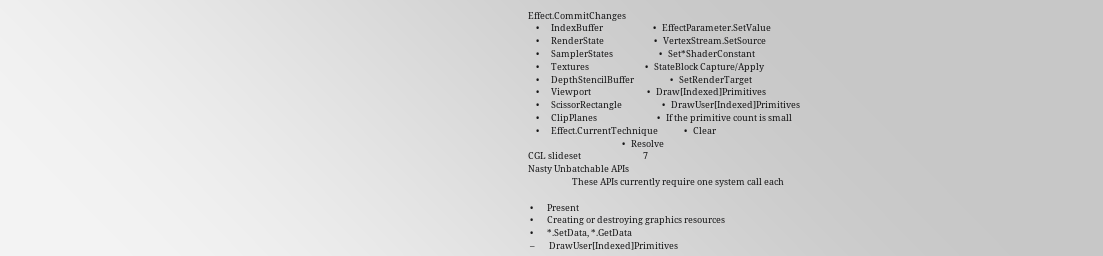Effect.CommitChanges
    •      IndexBuffer                         •   EffectParameter.SetValue
    •      RenderState                         •   VertexStream.SetSource
    •      SamplerStates                       •   Set*ShaderConstant
    •      Textures                            •   StateBlock Capture/Apply
    •      DepthStencilBuffer                  •   SetRenderTarget
    •      Viewport                            •   Draw[Indexed]Primitives
    •      ScissorRectangle                    •   DrawUser[Indexed]Primitives
    •      ClipPlanes                              •   If the primitive count is small
    •      Effect.CurrentTechnique             •   Clear
                                               •   Resolve
CGL slideset                               7
Nasty Unbatchable APIs
                      These APIs currently require one system call each

 •       Present
 •       Creating or destroying graphics resources
 •       *.SetData, *.GetData
 –       DrawUser[Indexed]Primitives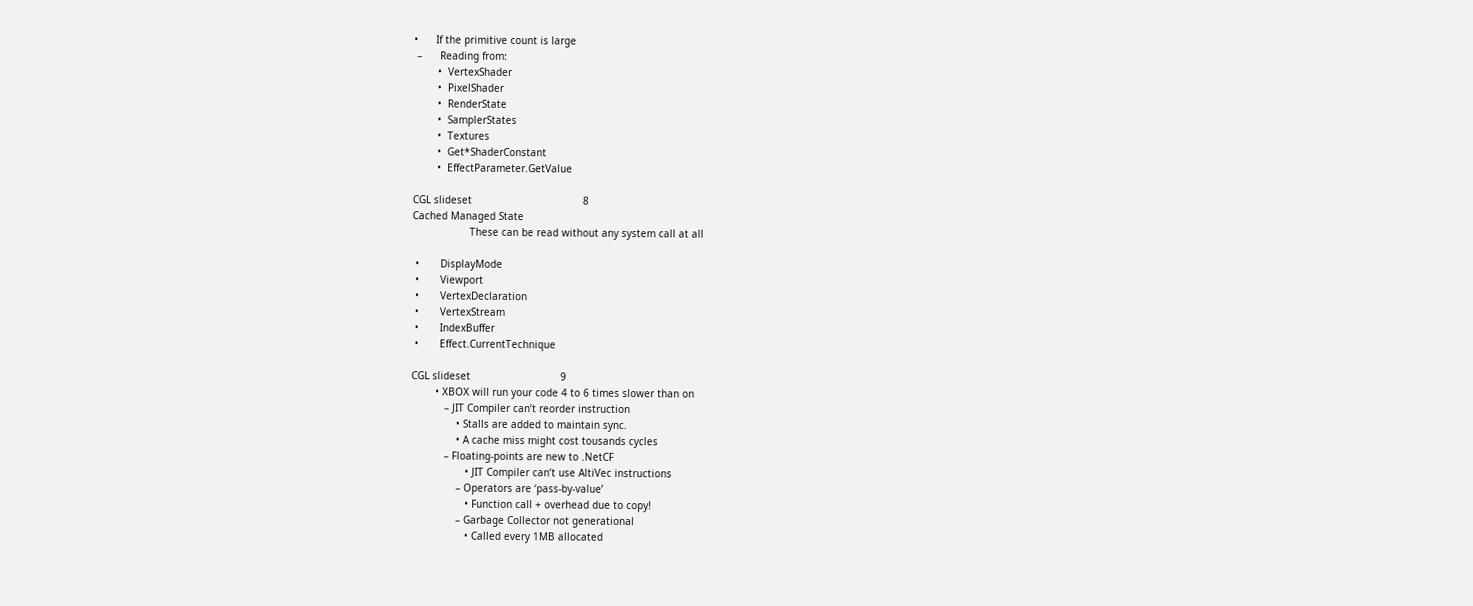•      If the primitive count is large
 –      Reading from:
        •  VertexShader
        •  PixelShader
        •  RenderState
        •  SamplerStates
        •  Textures
        •  Get*ShaderConstant
        •  EffectParameter.GetValue

CGL slideset                                     8
Cached Managed State
                   These can be read without any system call at all

 •       DisplayMode
 •       Viewport
 •       VertexDeclaration
 •       VertexStream
 •       IndexBuffer
 •       Effect.CurrentTechnique

CGL slideset                              9
        • XBOX will run your code 4 to 6 times slower than on
           – JIT Compiler can’t reorder instruction
               • Stalls are added to maintain sync.
               • A cache miss might cost tousands cycles
           – Floating-points are new to .NetCF
                  • JIT Compiler can’t use AltiVec instructions
               – Operators are ‘pass-by-value’
                  • Function call + overhead due to copy!
               – Garbage Collector not generational
                  • Called every 1MB allocated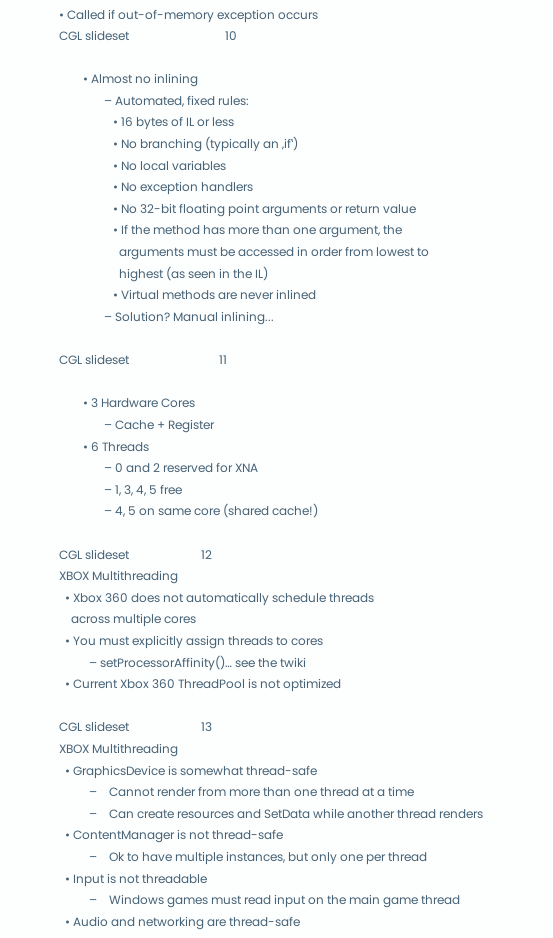• Called if out-of-memory exception occurs
CGL slideset                                10

        • Almost no inlining
               – Automated, fixed rules:
                  • 16 bytes of IL or less
                  • No branching (typically an ‚if‛)
                  • No local variables
                  • No exception handlers
                  • No 32-bit floating point arguments or return value
                  • If the method has more than one argument, the
                    arguments must be accessed in order from lowest to
                    highest (as seen in the IL)
                  • Virtual methods are never inlined
               – Solution? Manual inlining...

CGL slideset                              11

        • 3 Hardware Cores
               – Cache + Register
        • 6 Threads
               – 0 and 2 reserved for XNA
               – 1, 3, 4, 5 free
               – 4, 5 on same core (shared cache!)

CGL slideset                        12
XBOX Multithreading
  • Xbox 360 does not automatically schedule threads
    across multiple cores
  • You must explicitly assign threads to cores
          – setProcessorAffinity()… see the twiki
  • Current Xbox 360 ThreadPool is not optimized

CGL slideset                        13
XBOX Multithreading
  • GraphicsDevice is somewhat thread-safe
          –    Cannot render from more than one thread at a time
          –    Can create resources and SetData while another thread renders
  • ContentManager is not thread-safe
          –    Ok to have multiple instances, but only one per thread
  • Input is not threadable
          –    Windows games must read input on the main game thread
  • Audio and networking are thread-safe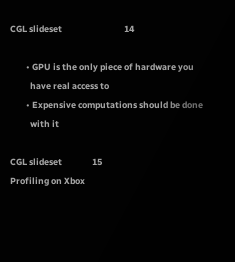CGL slideset                               14

        • GPU is the only piece of hardware you
          have real access to
        • Expensive computations should be done
          with it

CGL slideset               15
Profiling on Xbox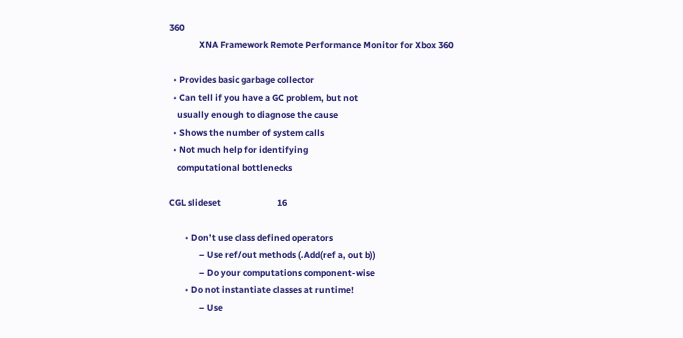360
               XNA Framework Remote Performance Monitor for Xbox 360

  • Provides basic garbage collector
  • Can tell if you have a GC problem, but not
    usually enough to diagnose the cause
  • Shows the number of system calls
  • Not much help for identifying
    computational bottlenecks

CGL slideset                            16

        • Don’t use class defined operators
               – Use ref/out methods (.Add(ref a, out b))
               – Do your computations component-wise
        • Do not instantiate classes at runtime!
               – Use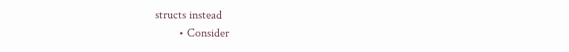structs instead
        • Consider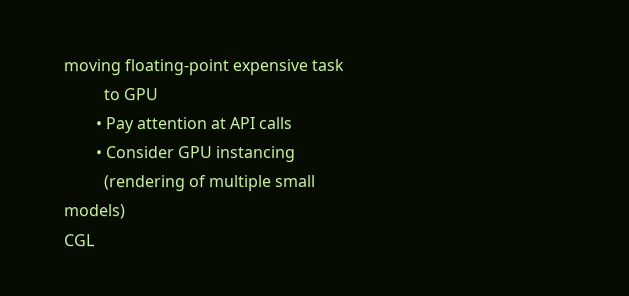moving floating-point expensive task
          to GPU
        • Pay attention at API calls
        • Consider GPU instancing
          (rendering of multiple small models)
CGL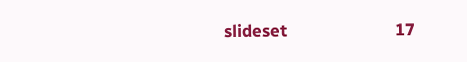slideset                           17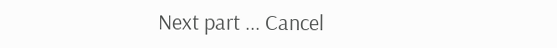Next part ... Cancel